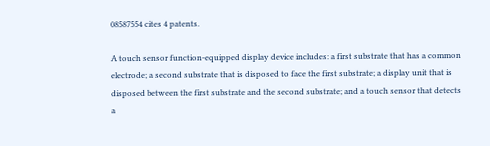08587554 cites 4 patents.

A touch sensor function-equipped display device includes: a first substrate that has a common electrode; a second substrate that is disposed to face the first substrate; a display unit that is disposed between the first substrate and the second substrate; and a touch sensor that detects a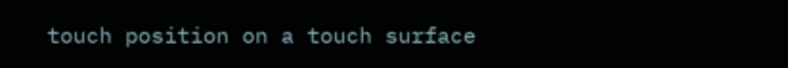touch position on a touch surface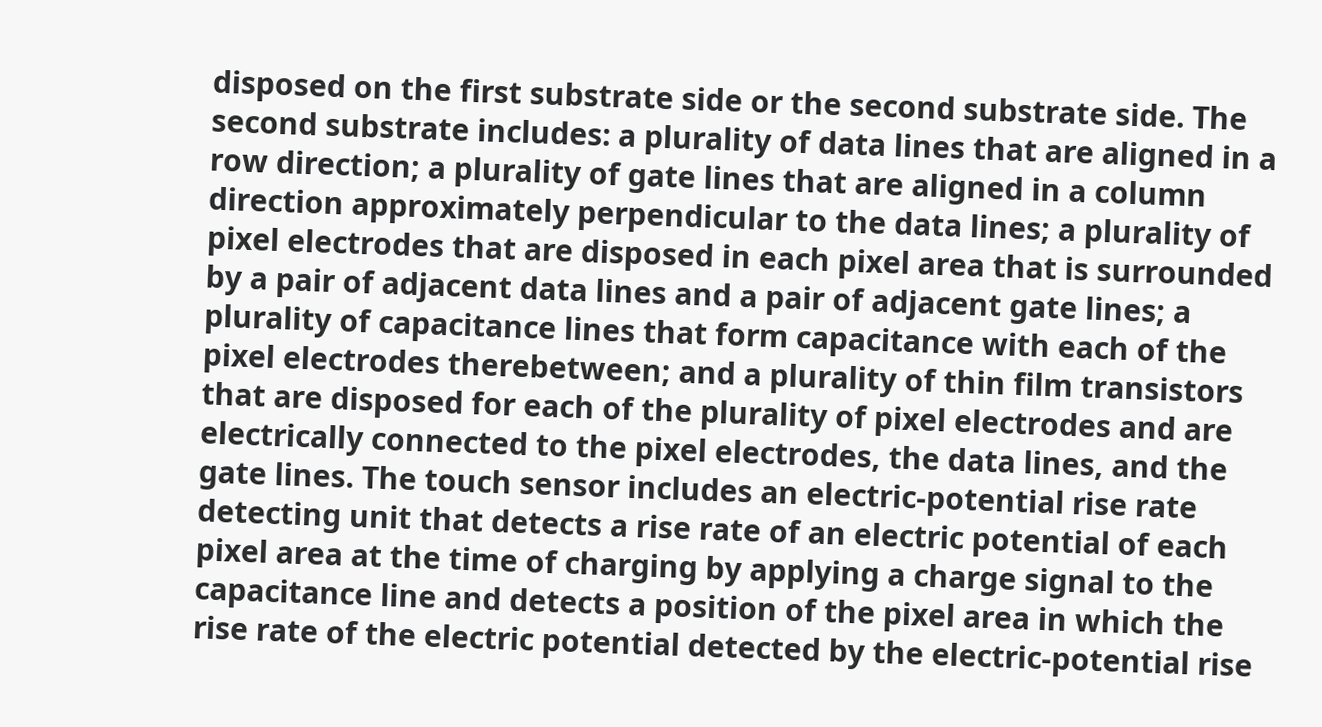disposed on the first substrate side or the second substrate side. The second substrate includes: a plurality of data lines that are aligned in a row direction; a plurality of gate lines that are aligned in a column direction approximately perpendicular to the data lines; a plurality of pixel electrodes that are disposed in each pixel area that is surrounded by a pair of adjacent data lines and a pair of adjacent gate lines; a plurality of capacitance lines that form capacitance with each of the pixel electrodes therebetween; and a plurality of thin film transistors that are disposed for each of the plurality of pixel electrodes and are electrically connected to the pixel electrodes, the data lines, and the gate lines. The touch sensor includes an electric-potential rise rate detecting unit that detects a rise rate of an electric potential of each pixel area at the time of charging by applying a charge signal to the capacitance line and detects a position of the pixel area in which the rise rate of the electric potential detected by the electric-potential rise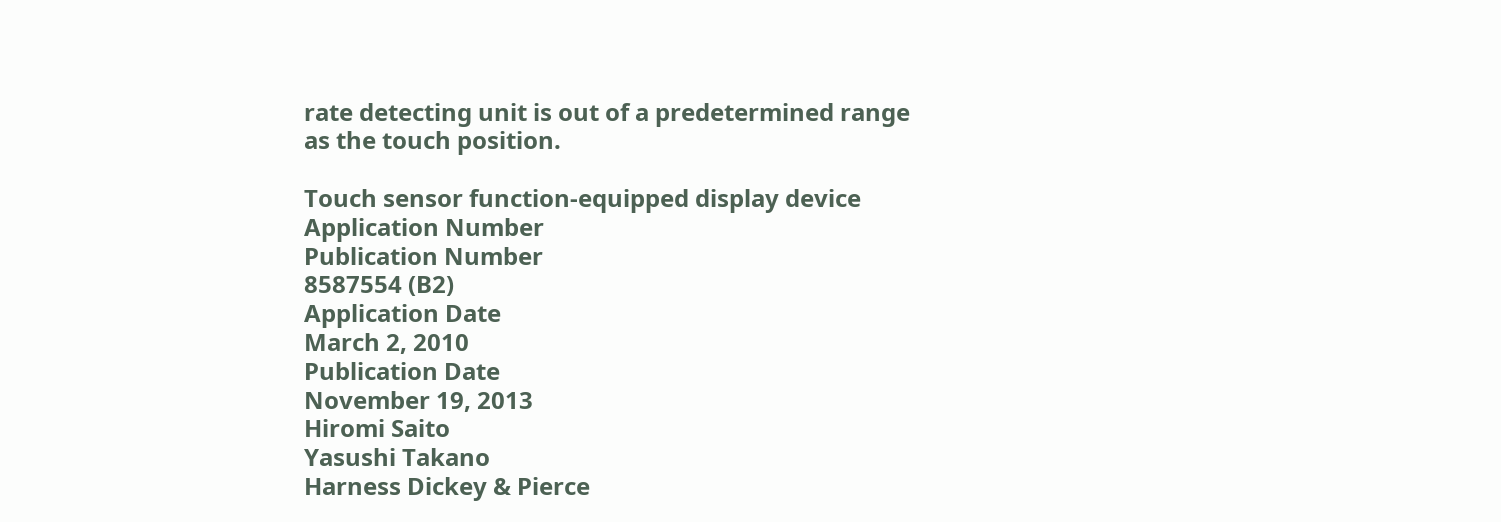rate detecting unit is out of a predetermined range as the touch position.

Touch sensor function-equipped display device
Application Number
Publication Number
8587554 (B2)
Application Date
March 2, 2010
Publication Date
November 19, 2013
Hiromi Saito
Yasushi Takano
Harness Dickey & Pierce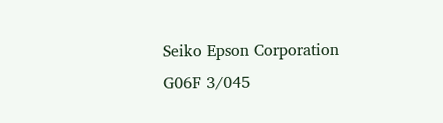Seiko Epson Corporation
G06F 3/045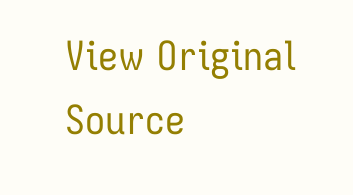View Original Source